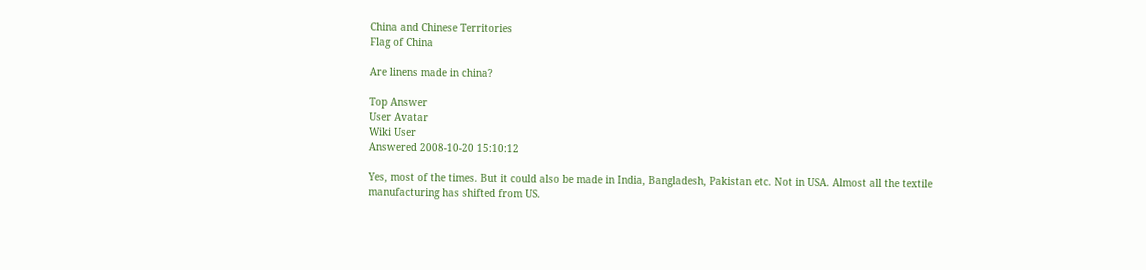China and Chinese Territories
Flag of China

Are linens made in china?

Top Answer
User Avatar
Wiki User
Answered 2008-10-20 15:10:12

Yes, most of the times. But it could also be made in India, Bangladesh, Pakistan etc. Not in USA. Almost all the textile manufacturing has shifted from US.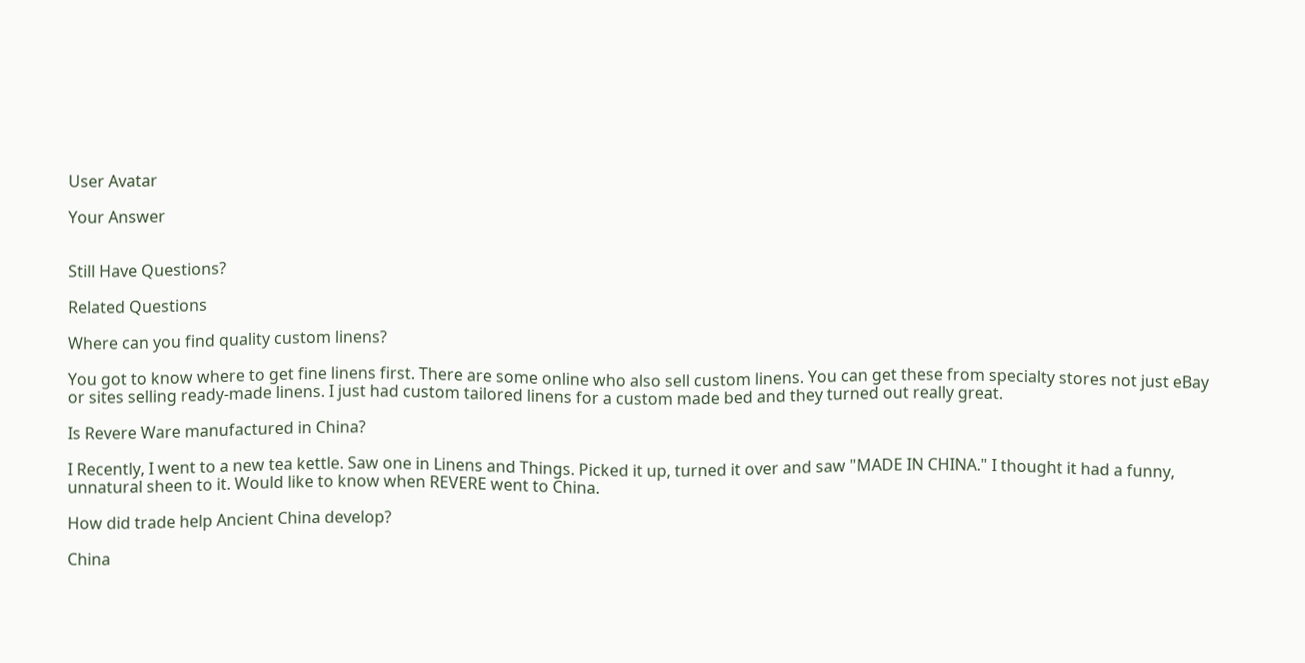User Avatar

Your Answer


Still Have Questions?

Related Questions

Where can you find quality custom linens?

You got to know where to get fine linens first. There are some online who also sell custom linens. You can get these from specialty stores not just eBay or sites selling ready-made linens. I just had custom tailored linens for a custom made bed and they turned out really great.

Is Revere Ware manufactured in China?

I Recently, I went to a new tea kettle. Saw one in Linens and Things. Picked it up, turned it over and saw "MADE IN CHINA." I thought it had a funny, unnatural sheen to it. Would like to know when REVERE went to China.

How did trade help Ancient China develop?

China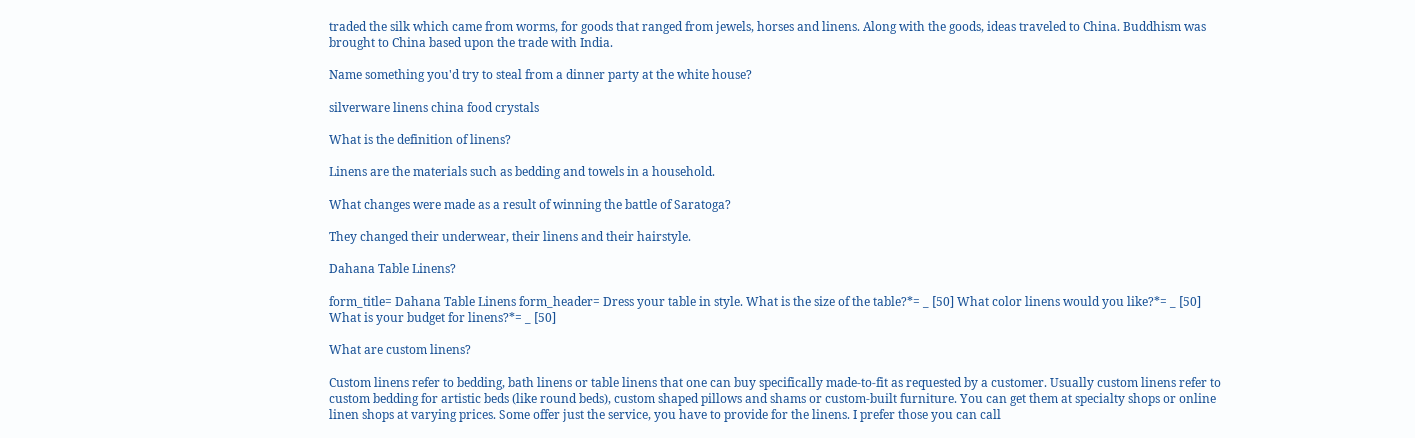traded the silk which came from worms, for goods that ranged from jewels, horses and linens. Along with the goods, ideas traveled to China. Buddhism was brought to China based upon the trade with India.

Name something you'd try to steal from a dinner party at the white house?

silverware linens china food crystals

What is the definition of linens?

Linens are the materials such as bedding and towels in a household.

What changes were made as a result of winning the battle of Saratoga?

They changed their underwear, their linens and their hairstyle.

Dahana Table Linens?

form_title= Dahana Table Linens form_header= Dress your table in style. What is the size of the table?*= _ [50] What color linens would you like?*= _ [50] What is your budget for linens?*= _ [50]

What are custom linens?

Custom linens refer to bedding, bath linens or table linens that one can buy specifically made-to-fit as requested by a customer. Usually custom linens refer to custom bedding for artistic beds (like round beds), custom shaped pillows and shams or custom-built furniture. You can get them at specialty shops or online linen shops at varying prices. Some offer just the service, you have to provide for the linens. I prefer those you can call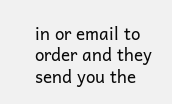in or email to order and they send you the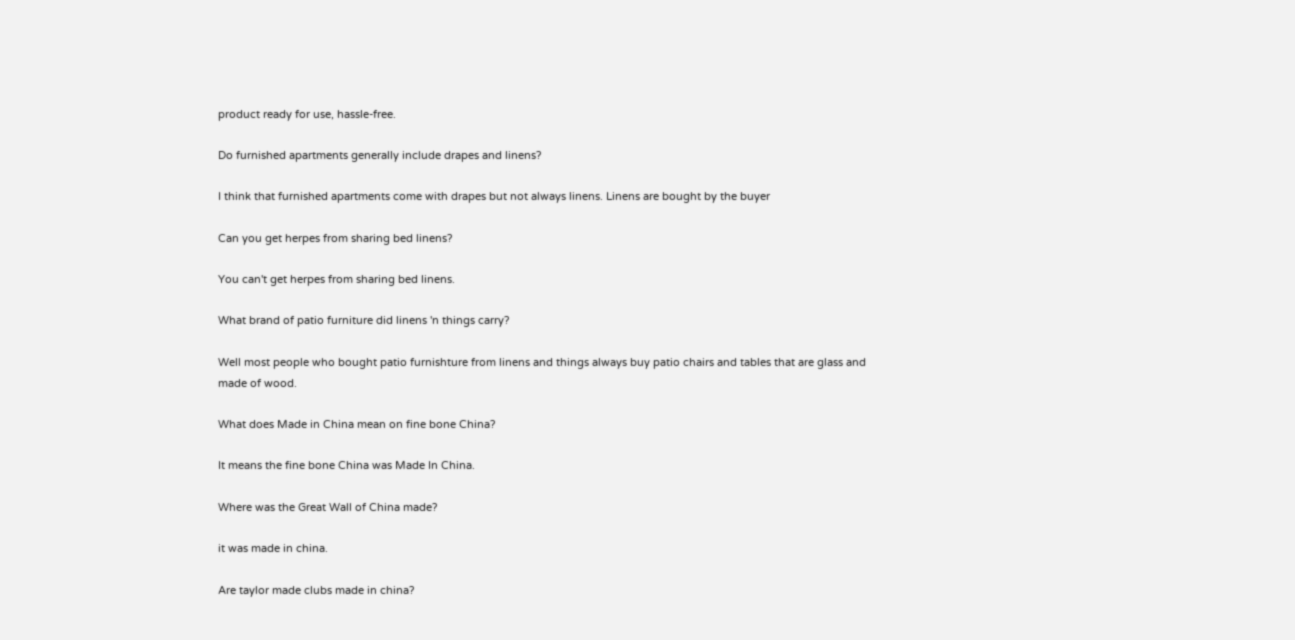product ready for use, hassle-free.

Do furnished apartments generally include drapes and linens?

I think that furnished apartments come with drapes but not always linens. Linens are bought by the buyer

Can you get herpes from sharing bed linens?

You can't get herpes from sharing bed linens.

What brand of patio furniture did linens 'n things carry?

Well most people who bought patio furnishture from linens and things always buy patio chairs and tables that are glass and made of wood.

What does Made in China mean on fine bone China?

It means the fine bone China was Made In China.

Where was the Great Wall of China made?

it was made in china.

Are taylor made clubs made in china?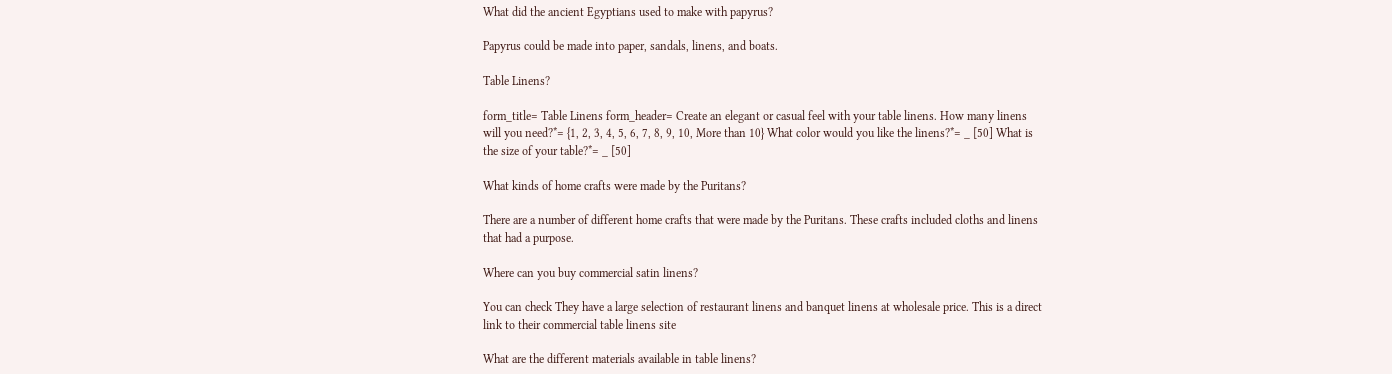What did the ancient Egyptians used to make with papyrus?

Papyrus could be made into paper, sandals, linens, and boats.

Table Linens?

form_title= Table Linens form_header= Create an elegant or casual feel with your table linens. How many linens will you need?*= {1, 2, 3, 4, 5, 6, 7, 8, 9, 10, More than 10} What color would you like the linens?*= _ [50] What is the size of your table?*= _ [50]

What kinds of home crafts were made by the Puritans?

There are a number of different home crafts that were made by the Puritans. These crafts included cloths and linens that had a purpose.

Where can you buy commercial satin linens?

You can check They have a large selection of restaurant linens and banquet linens at wholesale price. This is a direct link to their commercial table linens site

What are the different materials available in table linens?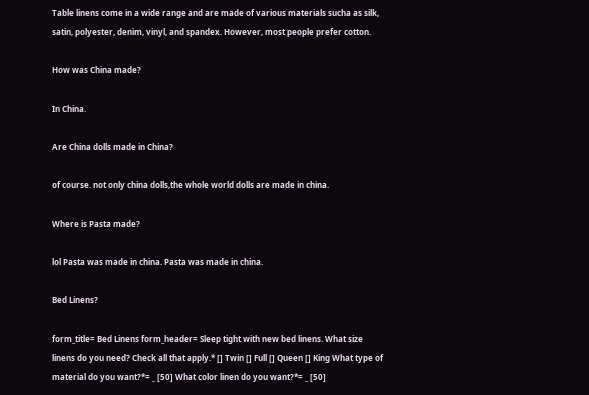Table linens come in a wide range and are made of various materials sucha as silk, satin, polyester, denim, vinyl, and spandex. However, most people prefer cotton.

How was China made?

In China.

Are China dolls made in China?

of course. not only china dolls,the whole world dolls are made in china.

Where is Pasta made?

lol Pasta was made in china. Pasta was made in china.

Bed Linens?

form_title= Bed Linens form_header= Sleep tight with new bed linens. What size linens do you need? Check all that apply.* [] Twin [] Full [] Queen [] King What type of material do you want?*= _ [50] What color linen do you want?*= _ [50]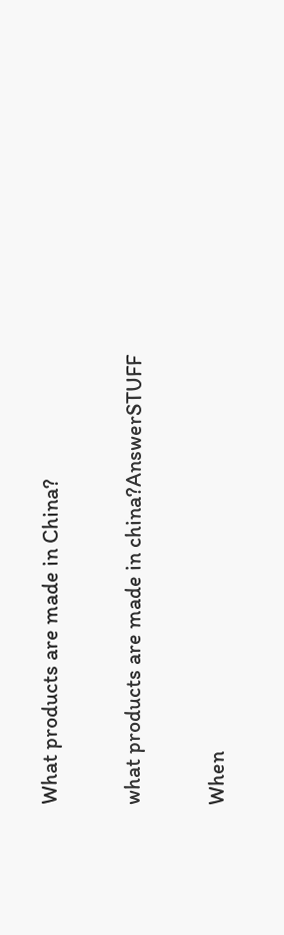What products are made in China?

what products are made in china?AnswerSTUFF

When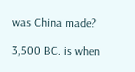was China made?

3,500 BC. is when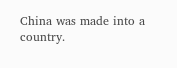China was made into a country.